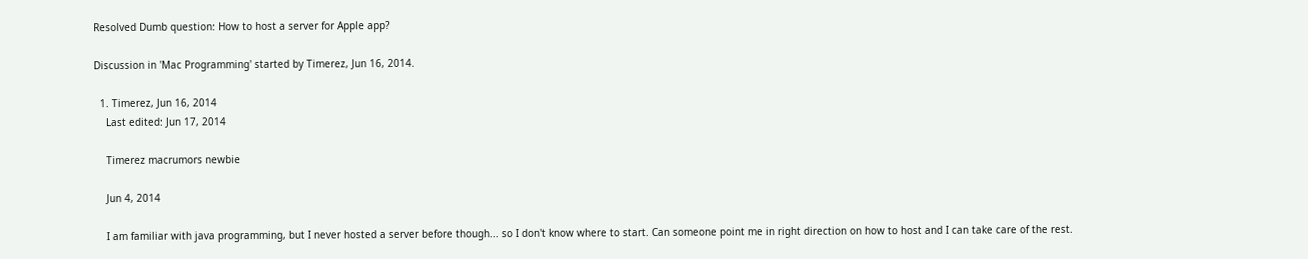Resolved Dumb question: How to host a server for Apple app?

Discussion in 'Mac Programming' started by Timerez, Jun 16, 2014.

  1. Timerez, Jun 16, 2014
    Last edited: Jun 17, 2014

    Timerez macrumors newbie

    Jun 4, 2014

    I am familiar with java programming, but I never hosted a server before though... so I don't know where to start. Can someone point me in right direction on how to host and I can take care of the rest.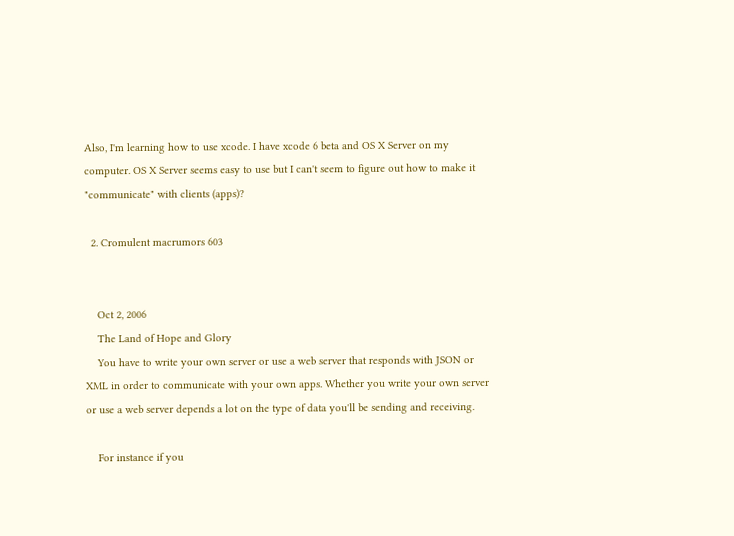Also, I'm learning how to use xcode. I have xcode 6 beta and OS X Server on my computer. OS X Server seems easy to use but I can't seem to figure out how to make it "communicate" with clients (apps)?

  2. Cromulent macrumors 603


    Oct 2, 2006
    The Land of Hope and Glory
    You have to write your own server or use a web server that responds with JSON or XML in order to communicate with your own apps. Whether you write your own server or use a web server depends a lot on the type of data you'll be sending and receiving.

    For instance if you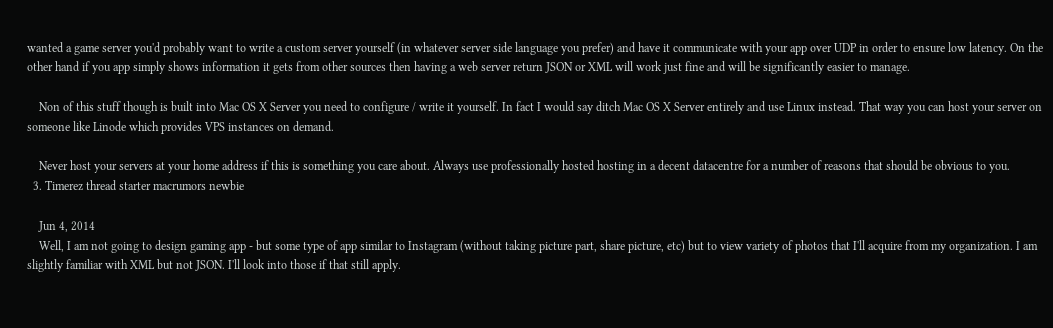wanted a game server you'd probably want to write a custom server yourself (in whatever server side language you prefer) and have it communicate with your app over UDP in order to ensure low latency. On the other hand if you app simply shows information it gets from other sources then having a web server return JSON or XML will work just fine and will be significantly easier to manage.

    Non of this stuff though is built into Mac OS X Server you need to configure / write it yourself. In fact I would say ditch Mac OS X Server entirely and use Linux instead. That way you can host your server on someone like Linode which provides VPS instances on demand.

    Never host your servers at your home address if this is something you care about. Always use professionally hosted hosting in a decent datacentre for a number of reasons that should be obvious to you.
  3. Timerez thread starter macrumors newbie

    Jun 4, 2014
    Well, I am not going to design gaming app - but some type of app similar to Instagram (without taking picture part, share picture, etc) but to view variety of photos that I'll acquire from my organization. I am slightly familiar with XML but not JSON. I'll look into those if that still apply.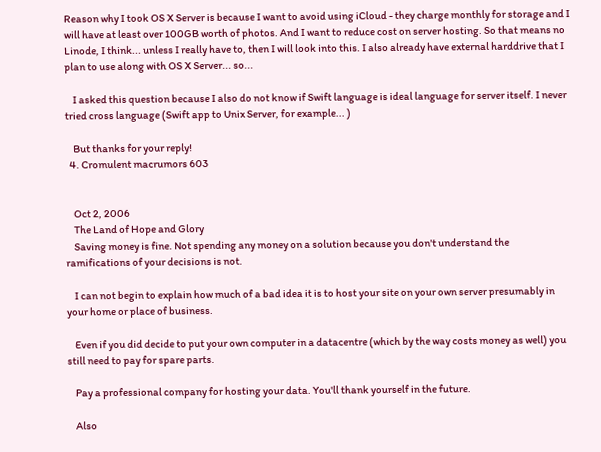Reason why I took OS X Server is because I want to avoid using iCloud - they charge monthly for storage and I will have at least over 100GB worth of photos. And I want to reduce cost on server hosting. So that means no Linode, I think... unless I really have to, then I will look into this. I also already have external harddrive that I plan to use along with OS X Server... so...

    I asked this question because I also do not know if Swift language is ideal language for server itself. I never tried cross language (Swift app to Unix Server, for example... )

    But thanks for your reply!
  4. Cromulent macrumors 603


    Oct 2, 2006
    The Land of Hope and Glory
    Saving money is fine. Not spending any money on a solution because you don't understand the ramifications of your decisions is not.

    I can not begin to explain how much of a bad idea it is to host your site on your own server presumably in your home or place of business.

    Even if you did decide to put your own computer in a datacentre (which by the way costs money as well) you still need to pay for spare parts.

    Pay a professional company for hosting your data. You'll thank yourself in the future.

    Also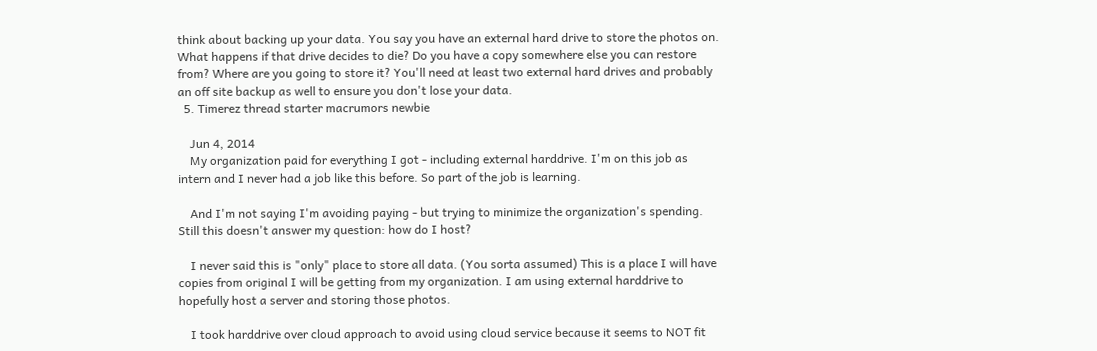think about backing up your data. You say you have an external hard drive to store the photos on. What happens if that drive decides to die? Do you have a copy somewhere else you can restore from? Where are you going to store it? You'll need at least two external hard drives and probably an off site backup as well to ensure you don't lose your data.
  5. Timerez thread starter macrumors newbie

    Jun 4, 2014
    My organization paid for everything I got - including external harddrive. I'm on this job as intern and I never had a job like this before. So part of the job is learning.

    And I'm not saying I'm avoiding paying - but trying to minimize the organization's spending. Still this doesn't answer my question: how do I host?

    I never said this is "only" place to store all data. (You sorta assumed) This is a place I will have copies from original I will be getting from my organization. I am using external harddrive to hopefully host a server and storing those photos.

    I took harddrive over cloud approach to avoid using cloud service because it seems to NOT fit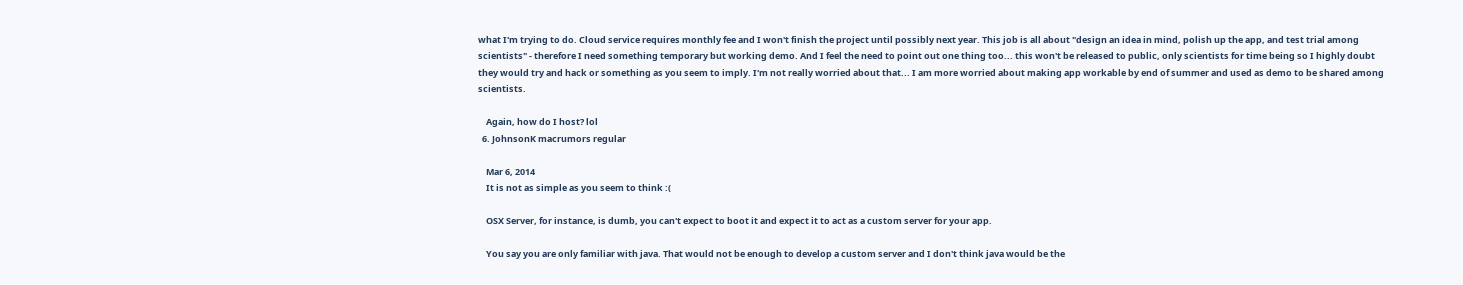what I'm trying to do. Cloud service requires monthly fee and I won't finish the project until possibly next year. This job is all about "design an idea in mind, polish up the app, and test trial among scientists" - therefore I need something temporary but working demo. And I feel the need to point out one thing too... this won't be released to public, only scientists for time being so I highly doubt they would try and hack or something as you seem to imply. I'm not really worried about that... I am more worried about making app workable by end of summer and used as demo to be shared among scientists.

    Again, how do I host? lol
  6. JohnsonK macrumors regular

    Mar 6, 2014
    It is not as simple as you seem to think :(

    OSX Server, for instance, is dumb, you can't expect to boot it and expect it to act as a custom server for your app.

    You say you are only familiar with java. That would not be enough to develop a custom server and I don't think java would be the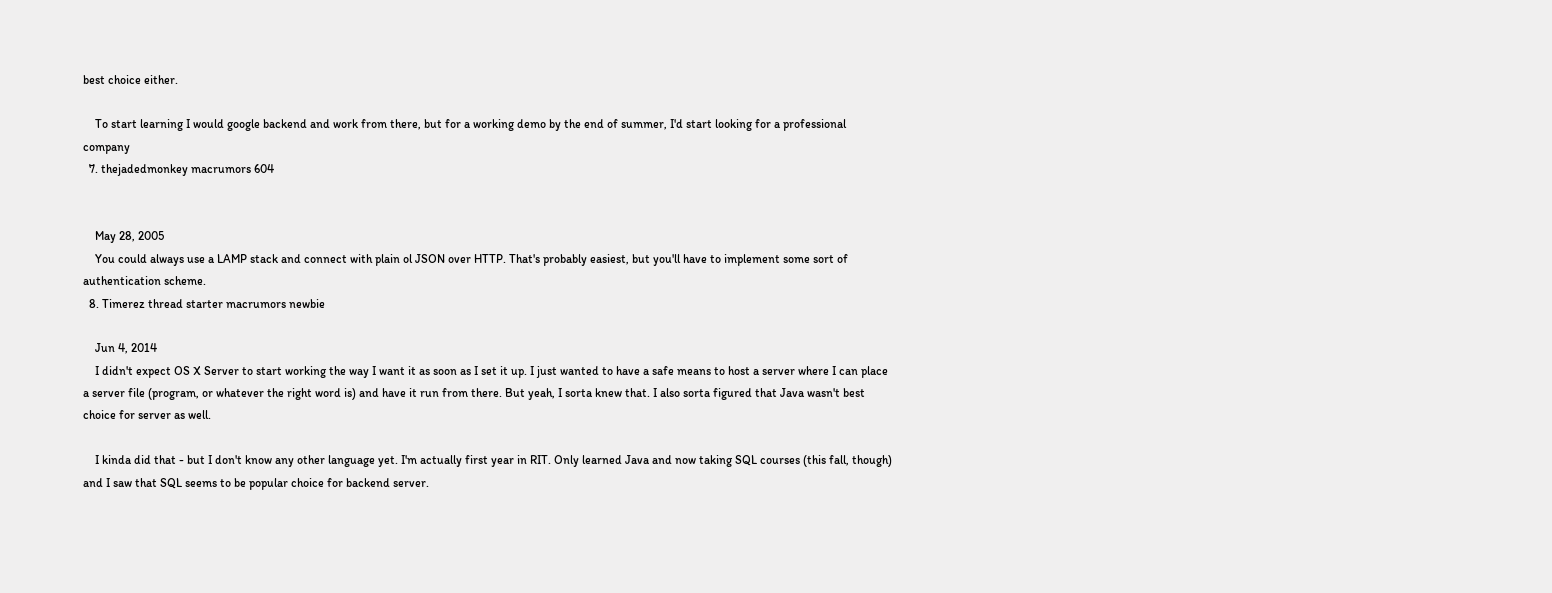best choice either.

    To start learning I would google backend and work from there, but for a working demo by the end of summer, I'd start looking for a professional company
  7. thejadedmonkey macrumors 604


    May 28, 2005
    You could always use a LAMP stack and connect with plain ol JSON over HTTP. That's probably easiest, but you'll have to implement some sort of authentication scheme.
  8. Timerez thread starter macrumors newbie

    Jun 4, 2014
    I didn't expect OS X Server to start working the way I want it as soon as I set it up. I just wanted to have a safe means to host a server where I can place a server file (program, or whatever the right word is) and have it run from there. But yeah, I sorta knew that. I also sorta figured that Java wasn't best choice for server as well.

    I kinda did that - but I don't know any other language yet. I'm actually first year in RIT. Only learned Java and now taking SQL courses (this fall, though) and I saw that SQL seems to be popular choice for backend server.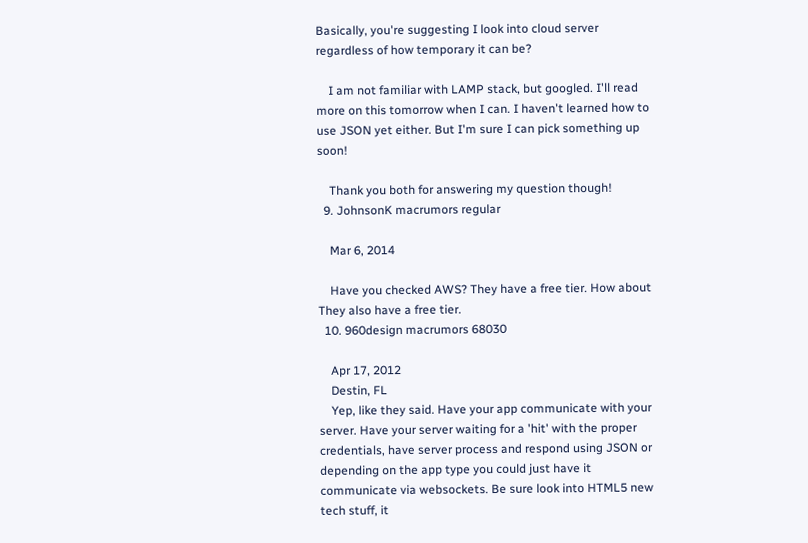Basically, you're suggesting I look into cloud server regardless of how temporary it can be?

    I am not familiar with LAMP stack, but googled. I'll read more on this tomorrow when I can. I haven't learned how to use JSON yet either. But I'm sure I can pick something up soon!

    Thank you both for answering my question though!
  9. JohnsonK macrumors regular

    Mar 6, 2014

    Have you checked AWS? They have a free tier. How about They also have a free tier.
  10. 960design macrumors 68030

    Apr 17, 2012
    Destin, FL
    Yep, like they said. Have your app communicate with your server. Have your server waiting for a 'hit' with the proper credentials, have server process and respond using JSON or depending on the app type you could just have it communicate via websockets. Be sure look into HTML5 new tech stuff, it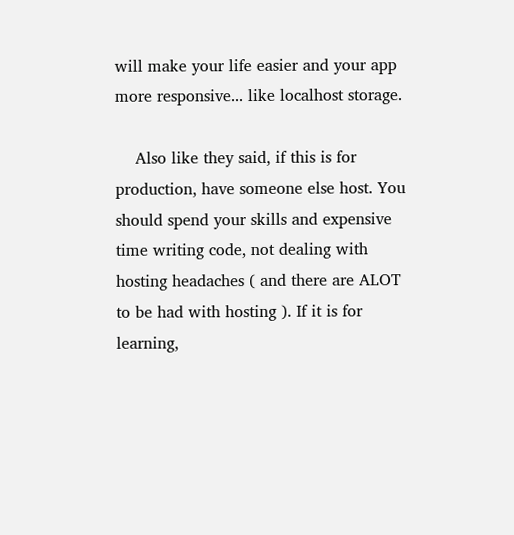will make your life easier and your app more responsive... like localhost storage.

    Also like they said, if this is for production, have someone else host. You should spend your skills and expensive time writing code, not dealing with hosting headaches ( and there are ALOT to be had with hosting ). If it is for learning,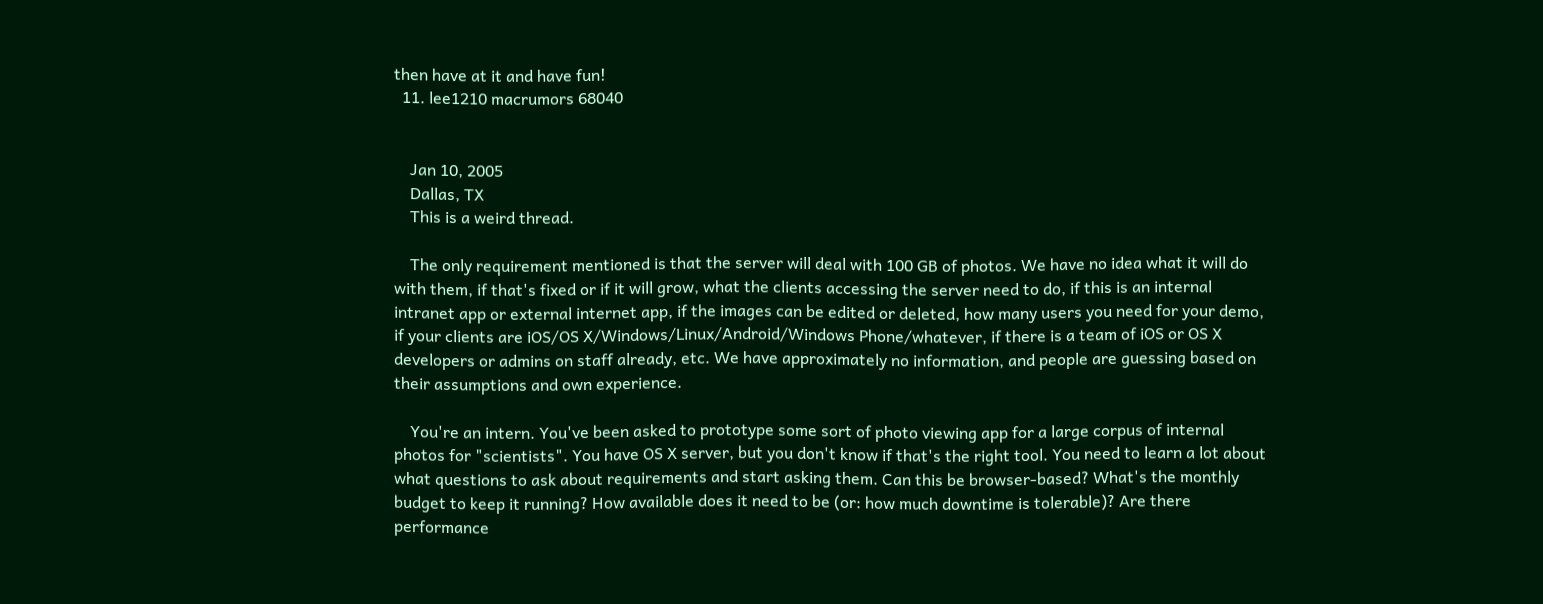then have at it and have fun!
  11. lee1210 macrumors 68040


    Jan 10, 2005
    Dallas, TX
    This is a weird thread.

    The only requirement mentioned is that the server will deal with 100 GB of photos. We have no idea what it will do with them, if that's fixed or if it will grow, what the clients accessing the server need to do, if this is an internal intranet app or external internet app, if the images can be edited or deleted, how many users you need for your demo, if your clients are iOS/OS X/Windows/Linux/Android/Windows Phone/whatever, if there is a team of iOS or OS X developers or admins on staff already, etc. We have approximately no information, and people are guessing based on their assumptions and own experience.

    You're an intern. You've been asked to prototype some sort of photo viewing app for a large corpus of internal photos for "scientists". You have OS X server, but you don't know if that's the right tool. You need to learn a lot about what questions to ask about requirements and start asking them. Can this be browser-based? What's the monthly budget to keep it running? How available does it need to be (or: how much downtime is tolerable)? Are there performance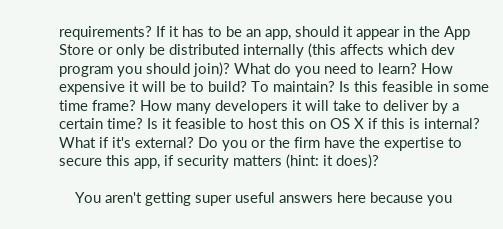requirements? If it has to be an app, should it appear in the App Store or only be distributed internally (this affects which dev program you should join)? What do you need to learn? How expensive it will be to build? To maintain? Is this feasible in some time frame? How many developers it will take to deliver by a certain time? Is it feasible to host this on OS X if this is internal? What if it's external? Do you or the firm have the expertise to secure this app, if security matters (hint: it does)?

    You aren't getting super useful answers here because you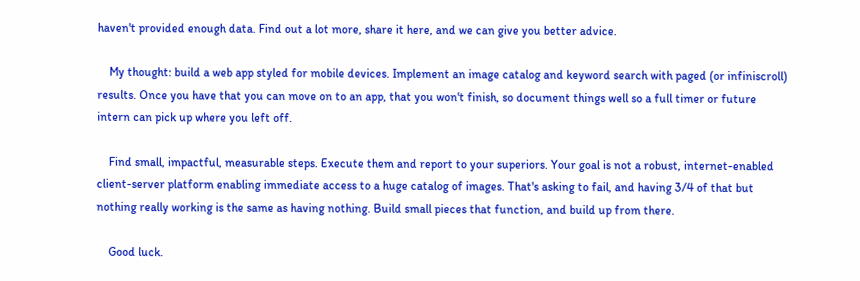haven't provided enough data. Find out a lot more, share it here, and we can give you better advice.

    My thought: build a web app styled for mobile devices. Implement an image catalog and keyword search with paged (or infiniscroll) results. Once you have that you can move on to an app, that you won't finish, so document things well so a full timer or future intern can pick up where you left off.

    Find small, impactful, measurable steps. Execute them and report to your superiors. Your goal is not a robust, internet-enabled client-server platform enabling immediate access to a huge catalog of images. That's asking to fail, and having 3/4 of that but nothing really working is the same as having nothing. Build small pieces that function, and build up from there.

    Good luck.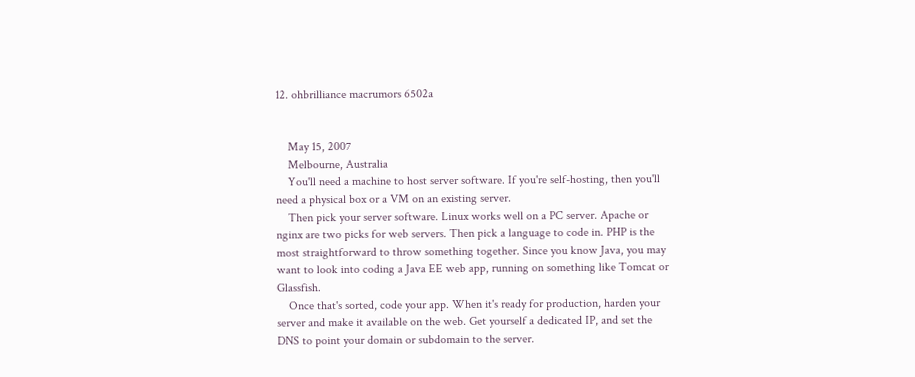12. ohbrilliance macrumors 6502a


    May 15, 2007
    Melbourne, Australia
    You'll need a machine to host server software. If you're self-hosting, then you'll need a physical box or a VM on an existing server.
    Then pick your server software. Linux works well on a PC server. Apache or nginx are two picks for web servers. Then pick a language to code in. PHP is the most straightforward to throw something together. Since you know Java, you may want to look into coding a Java EE web app, running on something like Tomcat or Glassfish.
    Once that's sorted, code your app. When it's ready for production, harden your server and make it available on the web. Get yourself a dedicated IP, and set the DNS to point your domain or subdomain to the server.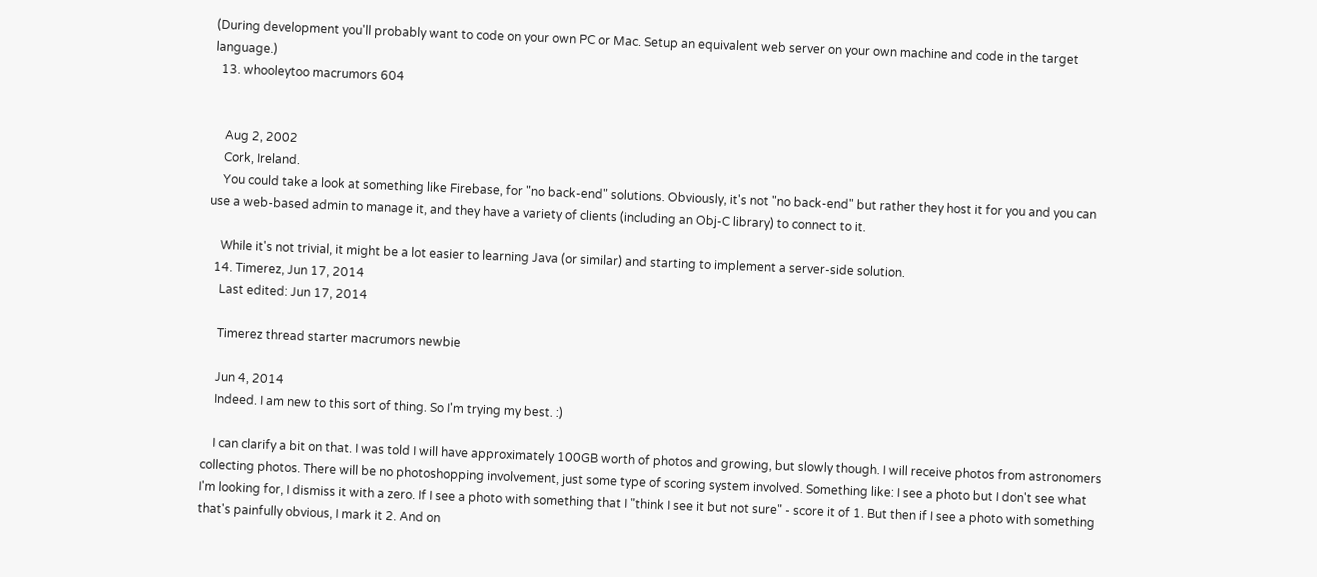(During development you'll probably want to code on your own PC or Mac. Setup an equivalent web server on your own machine and code in the target language.)
  13. whooleytoo macrumors 604


    Aug 2, 2002
    Cork, Ireland.
    You could take a look at something like Firebase, for "no back-end" solutions. Obviously, it's not "no back-end" but rather they host it for you and you can use a web-based admin to manage it, and they have a variety of clients (including an Obj-C library) to connect to it.

    While it's not trivial, it might be a lot easier to learning Java (or similar) and starting to implement a server-side solution.
  14. Timerez, Jun 17, 2014
    Last edited: Jun 17, 2014

    Timerez thread starter macrumors newbie

    Jun 4, 2014
    Indeed. I am new to this sort of thing. So I'm trying my best. :)

    I can clarify a bit on that. I was told I will have approximately 100GB worth of photos and growing, but slowly though. I will receive photos from astronomers collecting photos. There will be no photoshopping involvement, just some type of scoring system involved. Something like: I see a photo but I don't see what I'm looking for, I dismiss it with a zero. If I see a photo with something that I "think I see it but not sure" - score it of 1. But then if I see a photo with something that's painfully obvious, I mark it 2. And on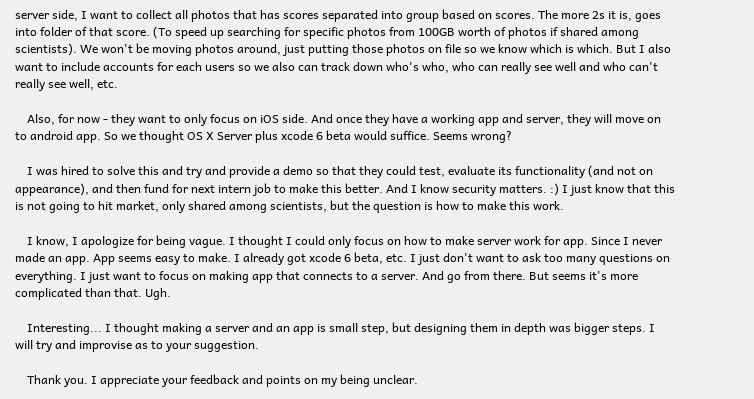server side, I want to collect all photos that has scores separated into group based on scores. The more 2s it is, goes into folder of that score. (To speed up searching for specific photos from 100GB worth of photos if shared among scientists). We won't be moving photos around, just putting those photos on file so we know which is which. But I also want to include accounts for each users so we also can track down who's who, who can really see well and who can't really see well, etc.

    Also, for now - they want to only focus on iOS side. And once they have a working app and server, they will move on to android app. So we thought OS X Server plus xcode 6 beta would suffice. Seems wrong?

    I was hired to solve this and try and provide a demo so that they could test, evaluate its functionality (and not on appearance), and then fund for next intern job to make this better. And I know security matters. :) I just know that this is not going to hit market, only shared among scientists, but the question is how to make this work.

    I know, I apologize for being vague. I thought I could only focus on how to make server work for app. Since I never made an app. App seems easy to make. I already got xcode 6 beta, etc. I just don't want to ask too many questions on everything. I just want to focus on making app that connects to a server. And go from there. But seems it's more complicated than that. Ugh.

    Interesting... I thought making a server and an app is small step, but designing them in depth was bigger steps. I will try and improvise as to your suggestion.

    Thank you. I appreciate your feedback and points on my being unclear.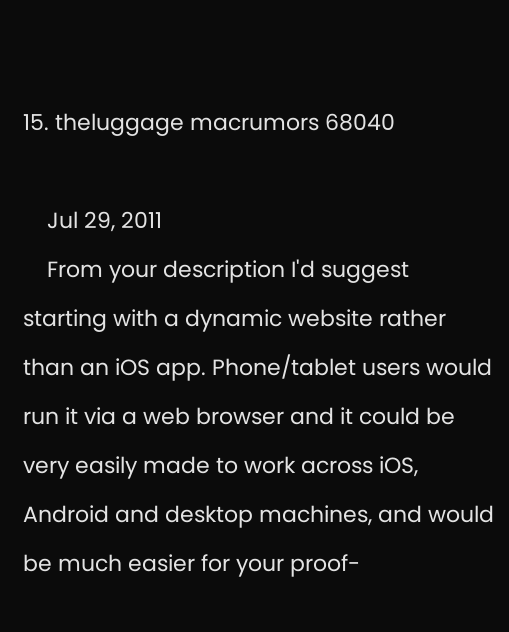15. theluggage macrumors 68040

    Jul 29, 2011
    From your description I'd suggest starting with a dynamic website rather than an iOS app. Phone/tablet users would run it via a web browser and it could be very easily made to work across iOS, Android and desktop machines, and would be much easier for your proof-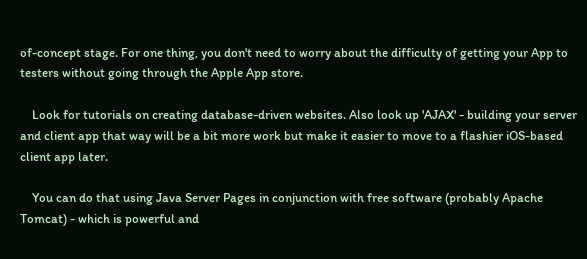of-concept stage. For one thing, you don't need to worry about the difficulty of getting your App to testers without going through the Apple App store.

    Look for tutorials on creating database-driven websites. Also look up 'AJAX' - building your server and client app that way will be a bit more work but make it easier to move to a flashier iOS-based client app later.

    You can do that using Java Server Pages in conjunction with free software (probably Apache Tomcat) - which is powerful and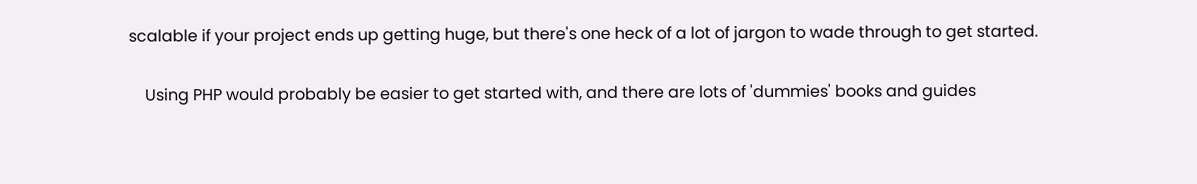scalable if your project ends up getting huge, but there's one heck of a lot of jargon to wade through to get started.

    Using PHP would probably be easier to get started with, and there are lots of 'dummies' books and guides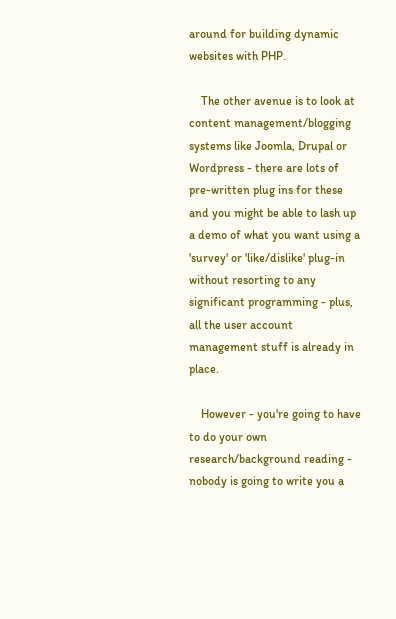around for building dynamic websites with PHP.

    The other avenue is to look at content management/blogging systems like Joomla, Drupal or Wordpress - there are lots of pre-written plug ins for these and you might be able to lash up a demo of what you want using a 'survey' or 'like/dislike' plug-in without resorting to any significant programming - plus, all the user account management stuff is already in place.

    However - you're going to have to do your own research/background reading - nobody is going to write you a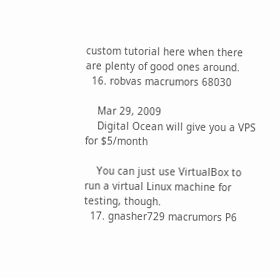custom tutorial here when there are plenty of good ones around.
  16. robvas macrumors 68030

    Mar 29, 2009
    Digital Ocean will give you a VPS for $5/month

    You can just use VirtualBox to run a virtual Linux machine for testing, though.
  17. gnasher729 macrumors P6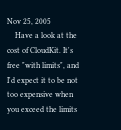Nov 25, 2005
    Have a look at the cost of CloudKit. It's free "with limits", and I'd expect it to be not too expensive when you exceed the limits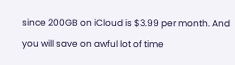since 200GB on iCloud is $3.99 per month. And you will save on awful lot of time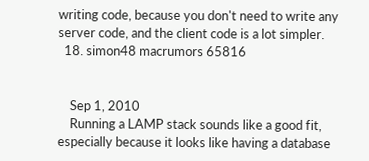writing code, because you don't need to write any server code, and the client code is a lot simpler.
  18. simon48 macrumors 65816


    Sep 1, 2010
    Running a LAMP stack sounds like a good fit, especially because it looks like having a database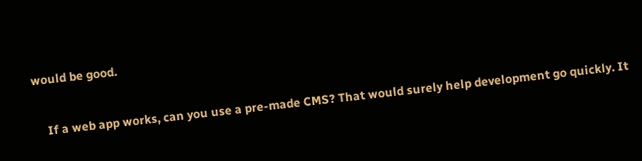would be good.

    If a web app works, can you use a pre-made CMS? That would surely help development go quickly. It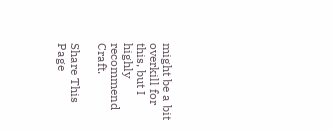might be a bit overkill for this, but I highly recommend Craft.

Share This Page